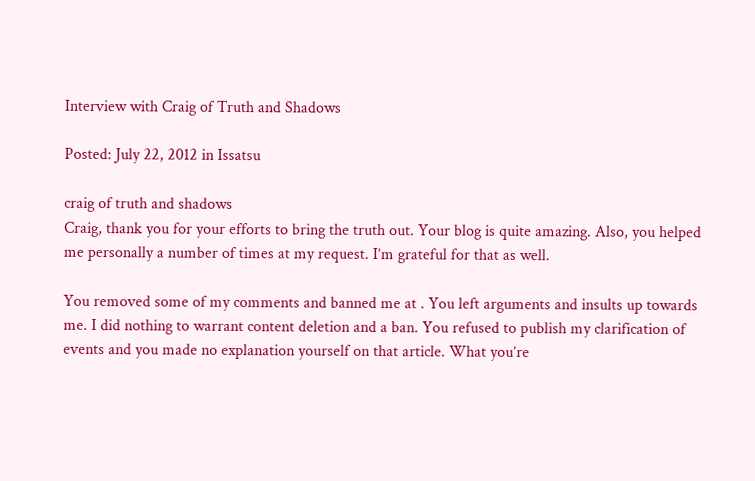Interview with Craig of Truth and Shadows

Posted: July 22, 2012 in Issatsu

craig of truth and shadows
Craig, thank you for your efforts to bring the truth out. Your blog is quite amazing. Also, you helped me personally a number of times at my request. I’m grateful for that as well.

You removed some of my comments and banned me at . You left arguments and insults up towards me. I did nothing to warrant content deletion and a ban. You refused to publish my clarification of events and you made no explanation yourself on that article. What you’re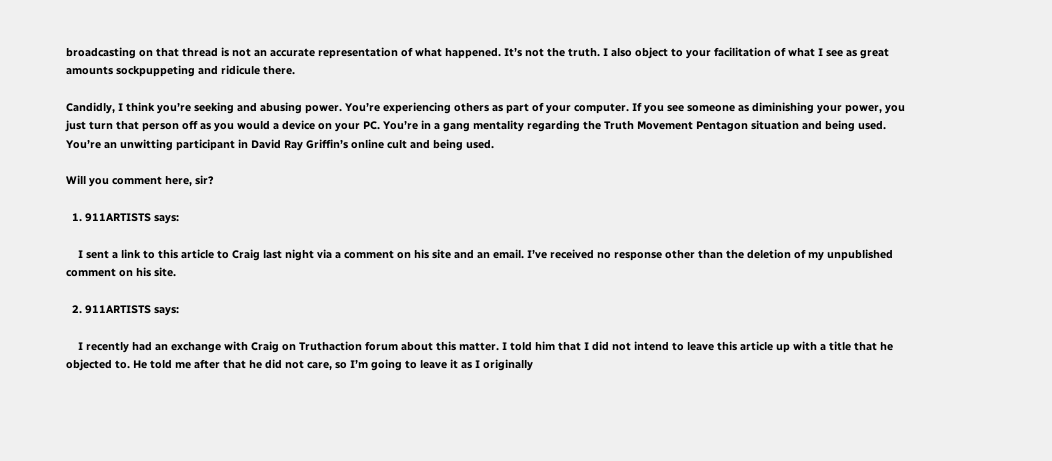broadcasting on that thread is not an accurate representation of what happened. It’s not the truth. I also object to your facilitation of what I see as great amounts sockpuppeting and ridicule there.

Candidly, I think you’re seeking and abusing power. You’re experiencing others as part of your computer. If you see someone as diminishing your power, you just turn that person off as you would a device on your PC. You’re in a gang mentality regarding the Truth Movement Pentagon situation and being used. You’re an unwitting participant in David Ray Griffin’s online cult and being used.

Will you comment here, sir?

  1. 911ARTISTS says:

    I sent a link to this article to Craig last night via a comment on his site and an email. I’ve received no response other than the deletion of my unpublished comment on his site.

  2. 911ARTISTS says:

    I recently had an exchange with Craig on Truthaction forum about this matter. I told him that I did not intend to leave this article up with a title that he objected to. He told me after that he did not care, so I’m going to leave it as I originally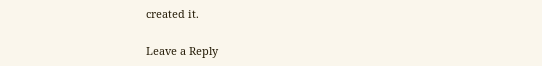created it.

Leave a Reply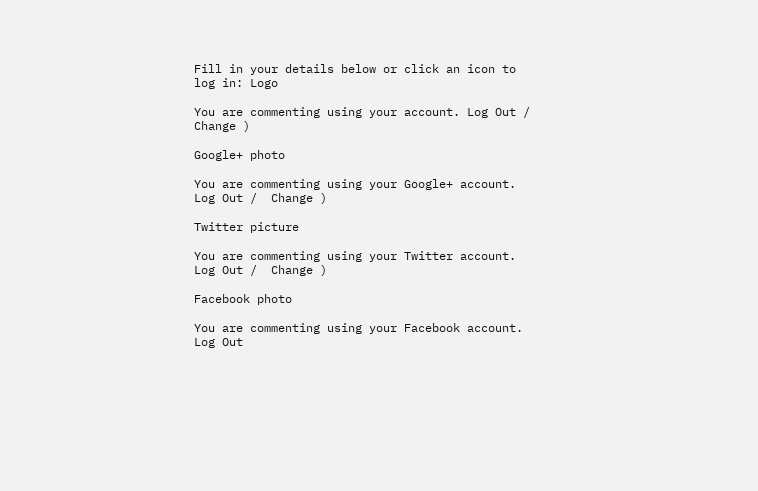Fill in your details below or click an icon to log in: Logo

You are commenting using your account. Log Out /  Change )

Google+ photo

You are commenting using your Google+ account. Log Out /  Change )

Twitter picture

You are commenting using your Twitter account. Log Out /  Change )

Facebook photo

You are commenting using your Facebook account. Log Out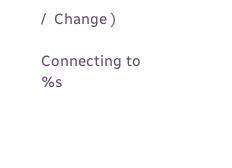/  Change )

Connecting to %s